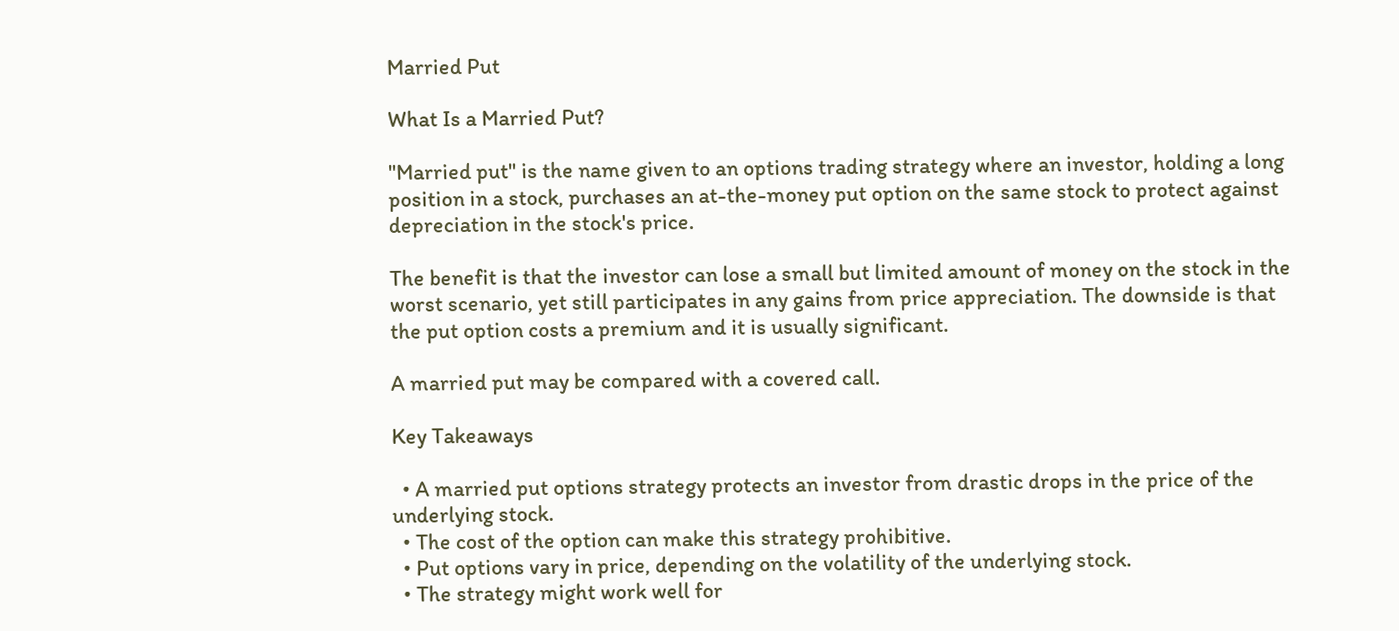Married Put

What Is a Married Put?

"Married put" is the name given to an options trading strategy where an investor, holding a long position in a stock, purchases an at-the-money put option on the same stock to protect against depreciation in the stock's price.

The benefit is that the investor can lose a small but limited amount of money on the stock in the worst scenario, yet still participates in any gains from price appreciation. The downside is that the put option costs a premium and it is usually significant.

A married put may be compared with a covered call.

Key Takeaways

  • A married put options strategy protects an investor from drastic drops in the price of the underlying stock.
  • The cost of the option can make this strategy prohibitive.
  • Put options vary in price, depending on the volatility of the underlying stock.
  • The strategy might work well for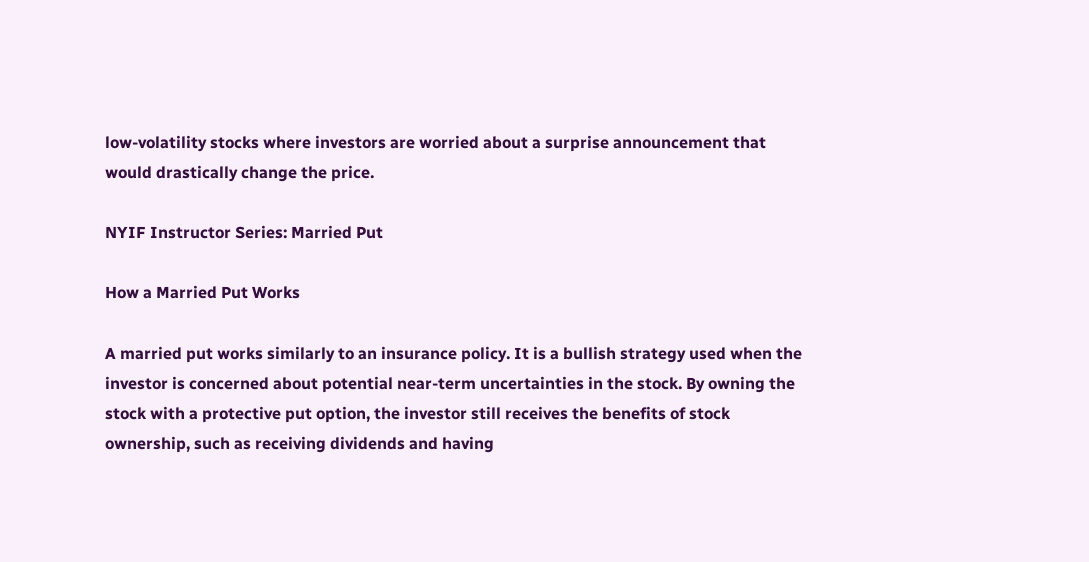low-volatility stocks where investors are worried about a surprise announcement that would drastically change the price.

NYIF Instructor Series: Married Put

How a Married Put Works

A married put works similarly to an insurance policy. It is a bullish strategy used when the investor is concerned about potential near-term uncertainties in the stock. By owning the stock with a protective put option, the investor still receives the benefits of stock ownership, such as receiving dividends and having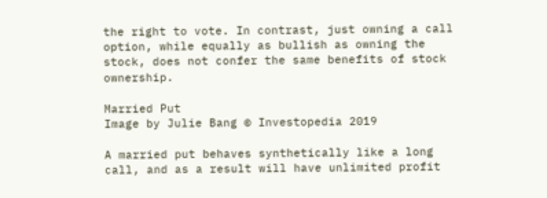the right to vote. In contrast, just owning a call option, while equally as bullish as owning the stock, does not confer the same benefits of stock ownership.

Married Put
Image by Julie Bang © Investopedia 2019

A married put behaves synthetically like a long call, and as a result will have unlimited profit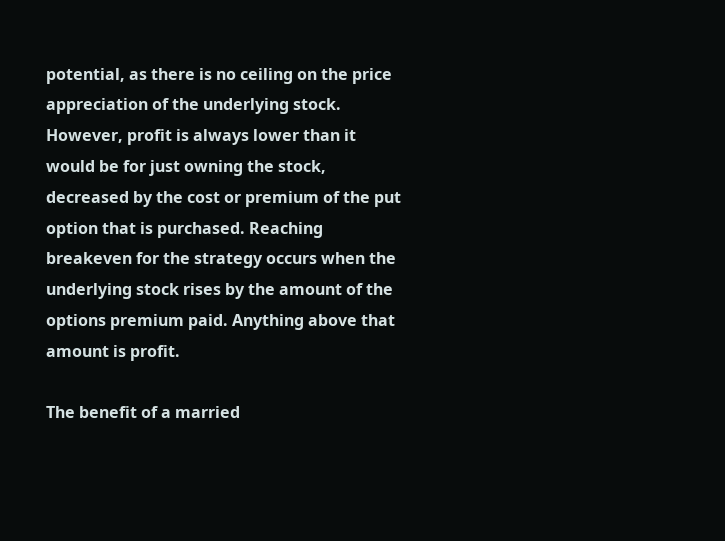potential, as there is no ceiling on the price appreciation of the underlying stock. However, profit is always lower than it would be for just owning the stock, decreased by the cost or premium of the put option that is purchased. Reaching breakeven for the strategy occurs when the underlying stock rises by the amount of the options premium paid. Anything above that amount is profit.

The benefit of a married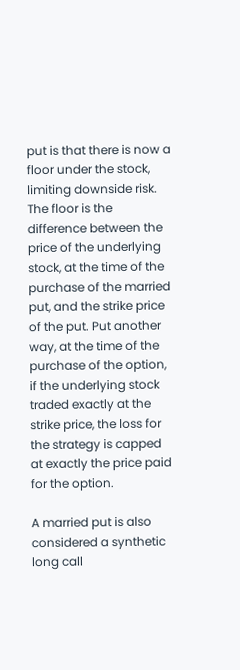put is that there is now a floor under the stock, limiting downside risk. The floor is the difference between the price of the underlying stock, at the time of the purchase of the married put, and the strike price of the put. Put another way, at the time of the purchase of the option, if the underlying stock traded exactly at the strike price, the loss for the strategy is capped at exactly the price paid for the option.

A married put is also considered a synthetic long call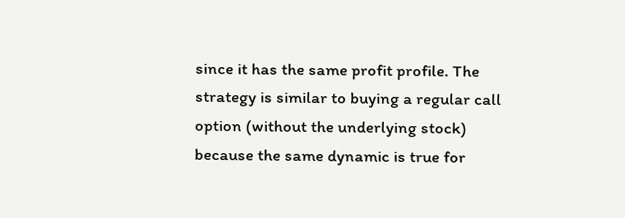since it has the same profit profile. The strategy is similar to buying a regular call option (without the underlying stock) because the same dynamic is true for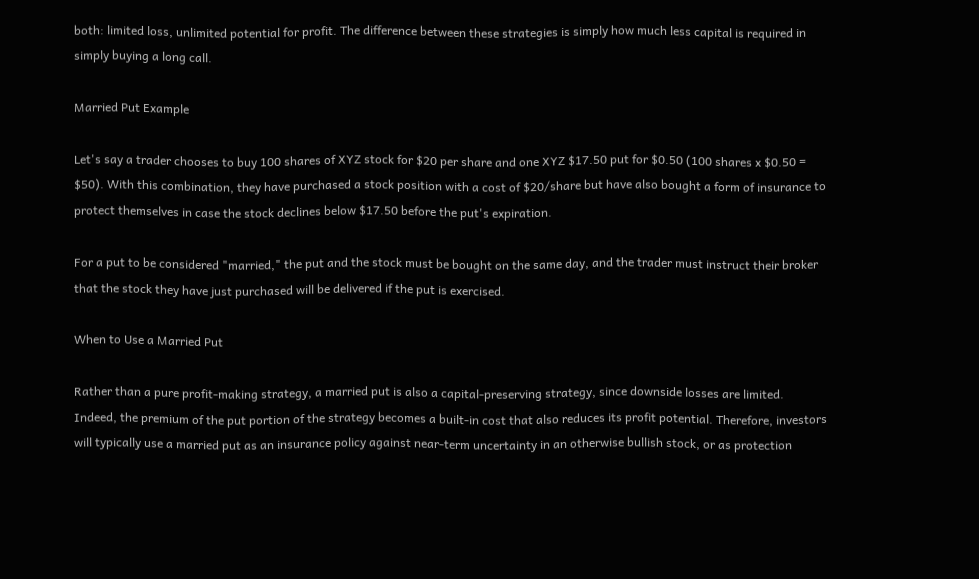both: limited loss, unlimited potential for profit. The difference between these strategies is simply how much less capital is required in simply buying a long call.

Married Put Example

Let's say a trader chooses to buy 100 shares of XYZ stock for $20 per share and one XYZ $17.50 put for $0.50 (100 shares x $0.50 = $50). With this combination, they have purchased a stock position with a cost of $20/share but have also bought a form of insurance to protect themselves in case the stock declines below $17.50 before the put's expiration.

For a put to be considered "married," the put and the stock must be bought on the same day, and the trader must instruct their broker that the stock they have just purchased will be delivered if the put is exercised.

When to Use a Married Put

Rather than a pure profit-making strategy, a married put is also a capital-preserving strategy, since downside losses are limited. Indeed, the premium of the put portion of the strategy becomes a built-in cost that also reduces its profit potential. Therefore, investors will typically use a married put as an insurance policy against near-term uncertainty in an otherwise bullish stock, or as protection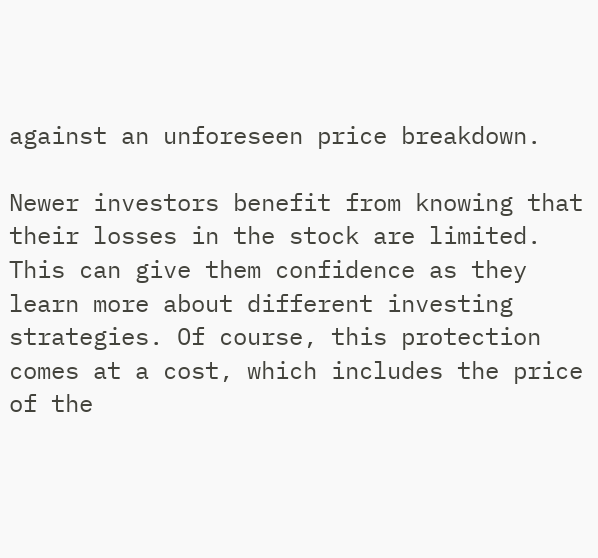against an unforeseen price breakdown.

Newer investors benefit from knowing that their losses in the stock are limited. This can give them confidence as they learn more about different investing strategies. Of course, this protection comes at a cost, which includes the price of the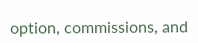option, commissions, and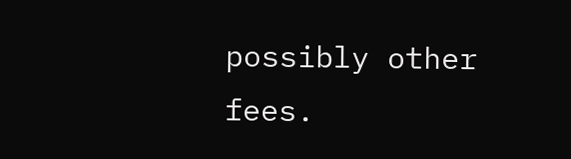possibly other fees.